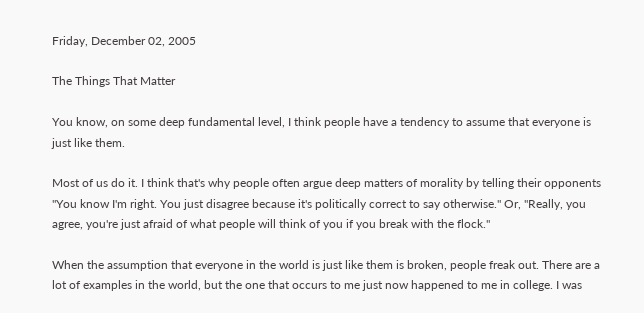Friday, December 02, 2005

The Things That Matter

You know, on some deep fundamental level, I think people have a tendency to assume that everyone is just like them.

Most of us do it. I think that's why people often argue deep matters of morality by telling their opponents "You know I'm right. You just disagree because it's politically correct to say otherwise." Or, "Really, you agree, you're just afraid of what people will think of you if you break with the flock."

When the assumption that everyone in the world is just like them is broken, people freak out. There are a lot of examples in the world, but the one that occurs to me just now happened to me in college. I was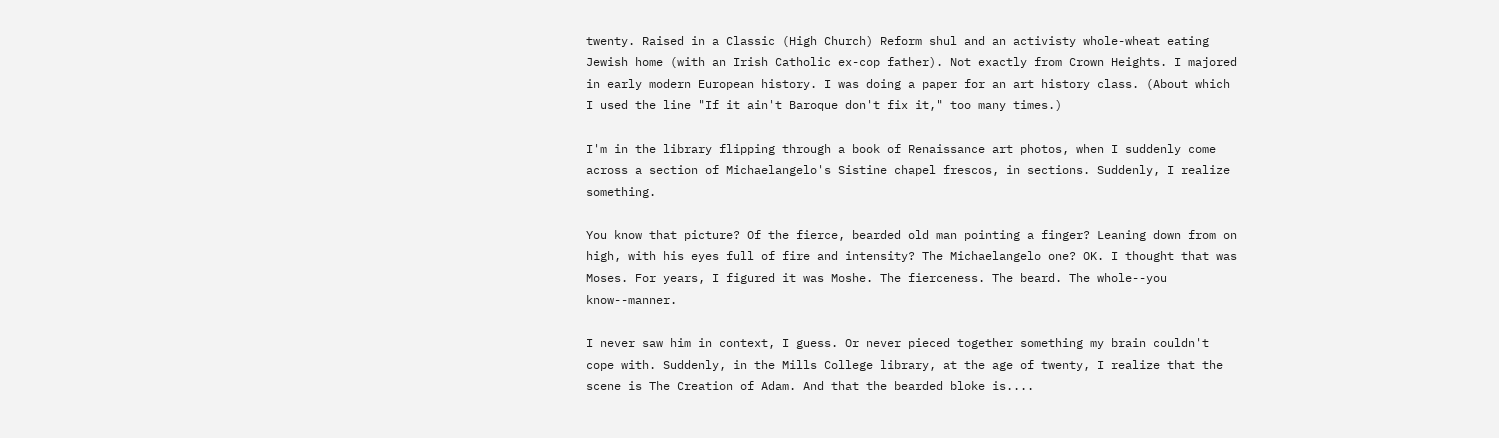twenty. Raised in a Classic (High Church) Reform shul and an activisty whole-wheat eating Jewish home (with an Irish Catholic ex-cop father). Not exactly from Crown Heights. I majored in early modern European history. I was doing a paper for an art history class. (About which I used the line "If it ain't Baroque don't fix it," too many times.)

I'm in the library flipping through a book of Renaissance art photos, when I suddenly come across a section of Michaelangelo's Sistine chapel frescos, in sections. Suddenly, I realize something.

You know that picture? Of the fierce, bearded old man pointing a finger? Leaning down from on high, with his eyes full of fire and intensity? The Michaelangelo one? OK. I thought that was Moses. For years, I figured it was Moshe. The fierceness. The beard. The whole--you know--manner.

I never saw him in context, I guess. Or never pieced together something my brain couldn't cope with. Suddenly, in the Mills College library, at the age of twenty, I realize that the scene is The Creation of Adam. And that the bearded bloke is....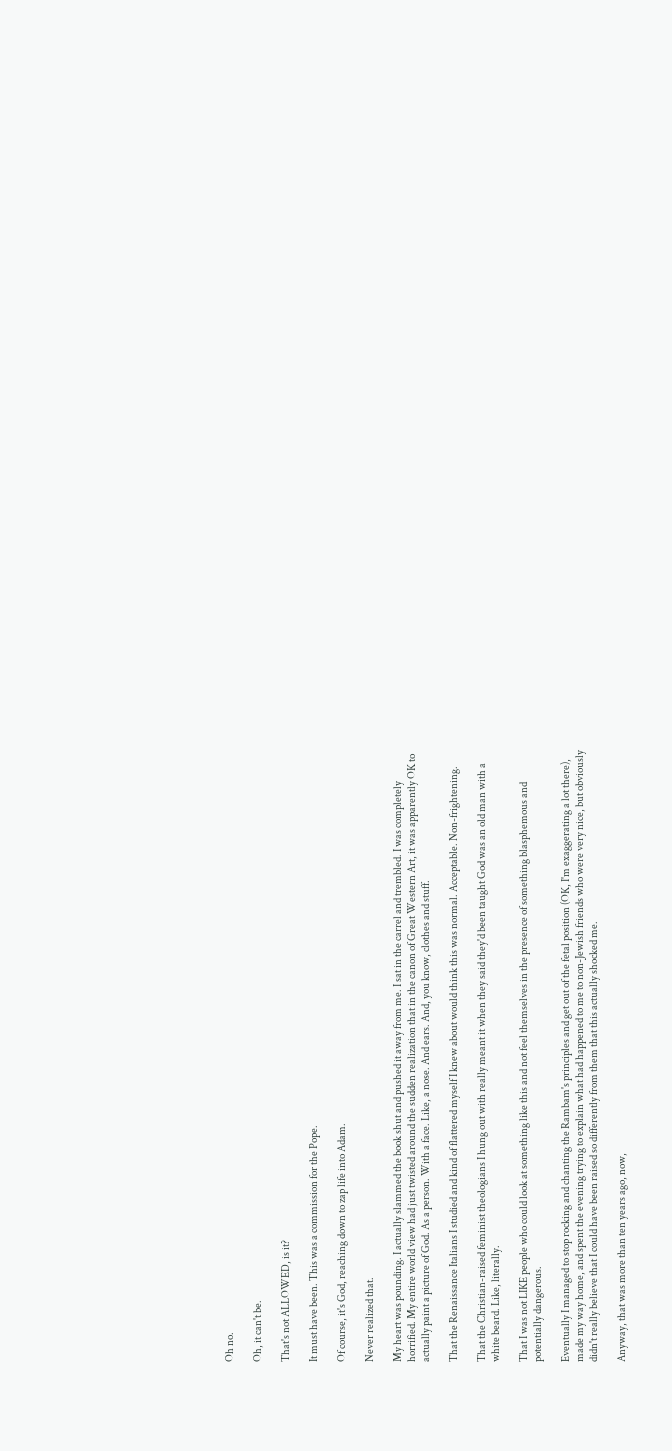Oh no.

Oh, it can't be.

That's not ALLOWED, is it?

It must have been. This was a commission for the Pope.

Of course, it's God, reaching down to zap life into Adam.

Never realized that.

My heart was pounding. I actually slammed the book shut and pushed it away from me. I sat in the carrel and trembled. I was completely horrified. My entire world view had just twisted around the sudden realization that in the canon of Great Western Art, it was apparently OK to actually paint a picture of God. As a person. With a face. Like, a nose. And ears. And, you know, clothes and stuff.

That the Renaissance Italians I studied and kind of flattered myself I knew about would think this was normal. Acceptable. Non-frightening.

That the Christian-raised feminist theologians I hung out with really meant it when they said they'd been taught God was an old man with a white beard. Like, literally.

That I was not LIKE people who could look at something like this and not feel themselves in the presence of something blasphemous and potentially dangerous.

Eventually I managed to stop rocking and chanting the Rambam's principles and get out of the fetal position (OK, I'm exaggerating a lot there), made my way home, and spent the evening trying to explain what had happened to me to non-Jewish friends who were very nice, but obviously didn't really believe that I could have been raised so differently from them that this actually shocked me.

Anyway, that was more than ten years ago, now,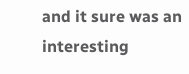and it sure was an interesting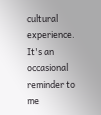cultural experience. It's an occasional reminder to me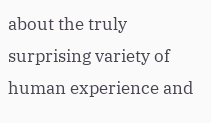about the truly surprising variety of human experience and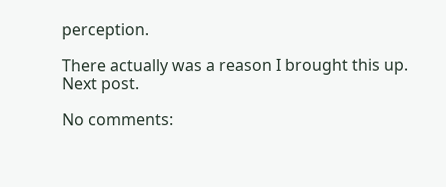perception.

There actually was a reason I brought this up. Next post.

No comments: